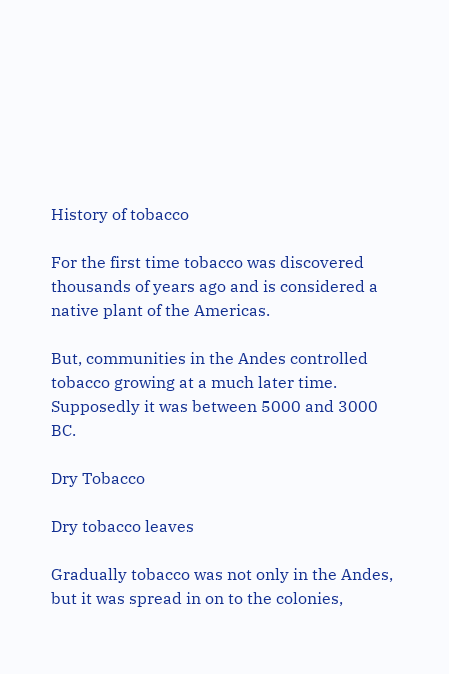History of tobacco

For the first time tobacco was discovered thousands of years ago and is considered a native plant of the Americas.

But, communities in the Andes controlled tobacco growing at a much later time. Supposedly it was between 5000 and 3000 BC.

Dry Tobacco

Dry tobacco leaves

Gradually tobacco was not only in the Andes, but it was spread in on to the colonies,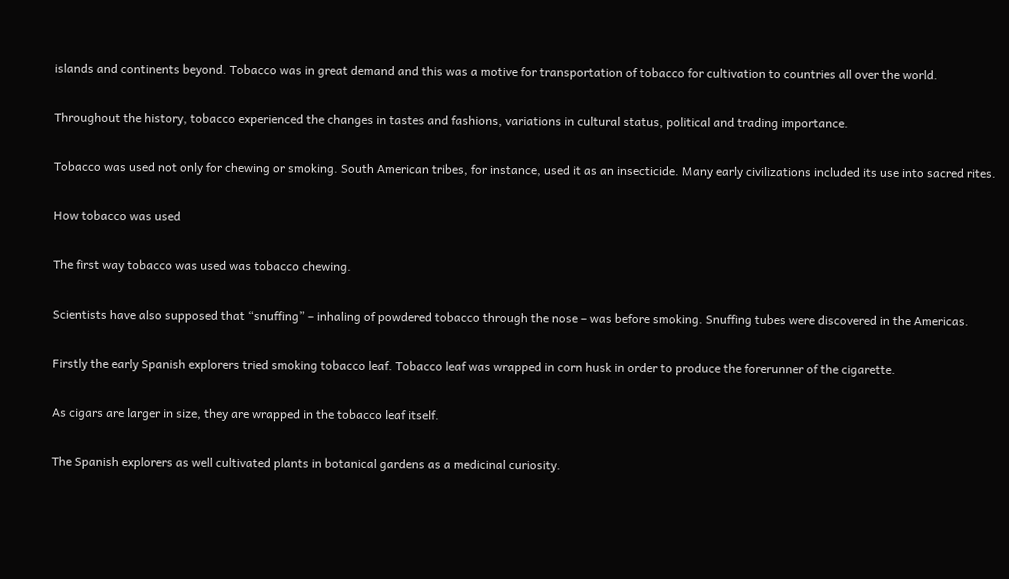islands and continents beyond. Tobacco was in great demand and this was a motive for transportation of tobacco for cultivation to countries all over the world.

Throughout the history, tobacco experienced the changes in tastes and fashions, variations in cultural status, political and trading importance.

Tobacco was used not only for chewing or smoking. South American tribes, for instance, used it as an insecticide. Many early civilizations included its use into sacred rites.

How tobacco was used

The first way tobacco was used was tobacco chewing.

Scientists have also supposed that “snuffing” – inhaling of powdered tobacco through the nose – was before smoking. Snuffing tubes were discovered in the Americas.

Firstly the early Spanish explorers tried smoking tobacco leaf. Tobacco leaf was wrapped in corn husk in order to produce the forerunner of the cigarette.

As cigars are larger in size, they are wrapped in the tobacco leaf itself.

The Spanish explorers as well cultivated plants in botanical gardens as a medicinal curiosity.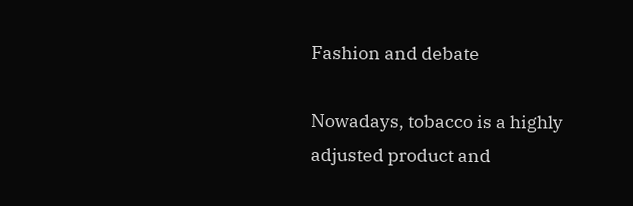Fashion and debate

Nowadays, tobacco is a highly adjusted product and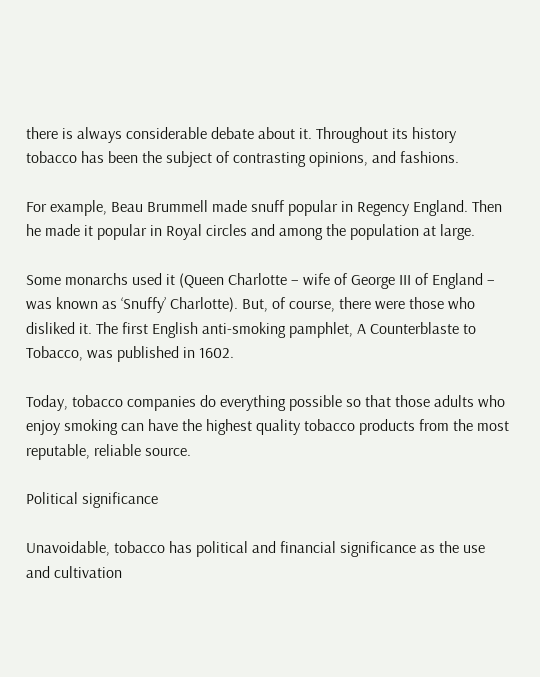there is always considerable debate about it. Throughout its history tobacco has been the subject of contrasting opinions, and fashions.

For example, Beau Brummell made snuff popular in Regency England. Then he made it popular in Royal circles and among the population at large.

Some monarchs used it (Queen Charlotte – wife of George III of England – was known as ‘Snuffy’ Charlotte). But, of course, there were those who disliked it. The first English anti-smoking pamphlet, A Counterblaste to Tobacco, was published in 1602.

Today, tobacco companies do everything possible so that those adults who enjoy smoking can have the highest quality tobacco products from the most reputable, reliable source.

Political significance

Unavoidable, tobacco has political and financial significance as the use and cultivation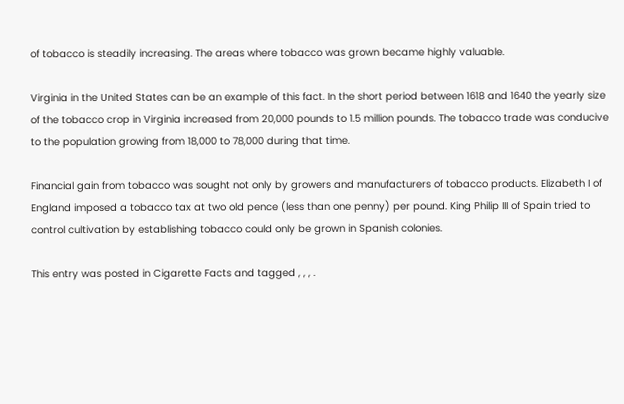of tobacco is steadily increasing. The areas where tobacco was grown became highly valuable.

Virginia in the United States can be an example of this fact. In the short period between 1618 and 1640 the yearly size of the tobacco crop in Virginia increased from 20,000 pounds to 1.5 million pounds. The tobacco trade was conducive to the population growing from 18,000 to 78,000 during that time.

Financial gain from tobacco was sought not only by growers and manufacturers of tobacco products. Elizabeth I of England imposed a tobacco tax at two old pence (less than one penny) per pound. King Philip III of Spain tried to control cultivation by establishing tobacco could only be grown in Spanish colonies.

This entry was posted in Cigarette Facts and tagged , , , .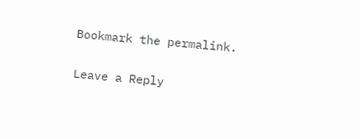Bookmark the permalink.

Leave a Reply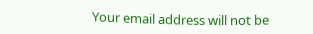Your email address will not be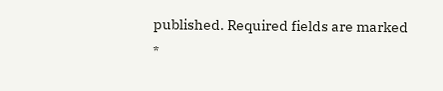published. Required fields are marked *